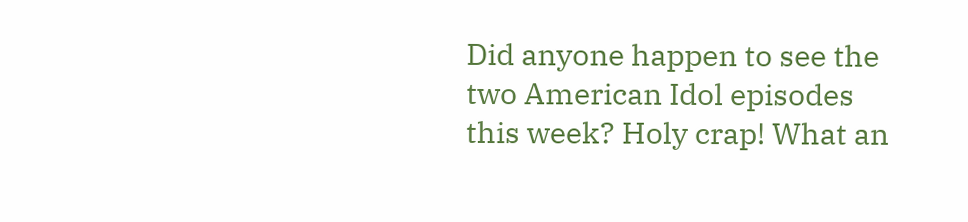Did anyone happen to see the two American Idol episodes this week? Holy crap! What an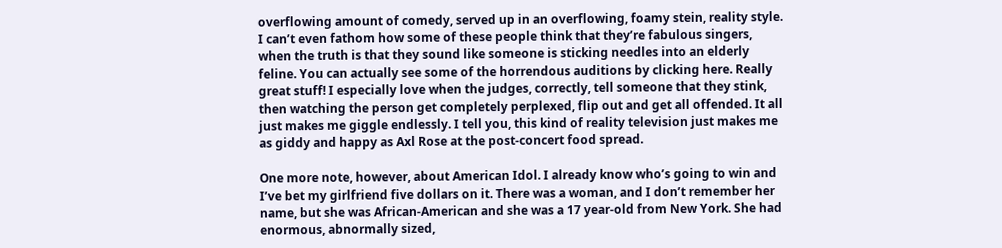overflowing amount of comedy, served up in an overflowing, foamy stein, reality style. I can’t even fathom how some of these people think that they’re fabulous singers, when the truth is that they sound like someone is sticking needles into an elderly feline. You can actually see some of the horrendous auditions by clicking here. Really great stuff! I especially love when the judges, correctly, tell someone that they stink, then watching the person get completely perplexed, flip out and get all offended. It all just makes me giggle endlessly. I tell you, this kind of reality television just makes me as giddy and happy as Axl Rose at the post-concert food spread.

One more note, however, about American Idol. I already know who’s going to win and I’ve bet my girlfriend five dollars on it. There was a woman, and I don’t remember her name, but she was African-American and she was a 17 year-old from New York. She had enormous, abnormally sized,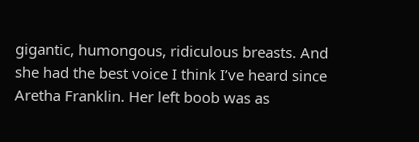gigantic, humongous, ridiculous breasts. And she had the best voice I think I’ve heard since Aretha Franklin. Her left boob was as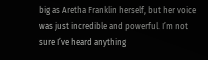big as Aretha Franklin herself, but her voice was just incredible and powerful. I’m not sure I’ve heard anything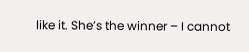like it. She’s the winner – I cannot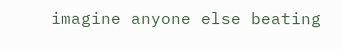imagine anyone else beating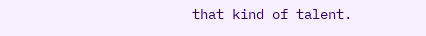that kind of talent.